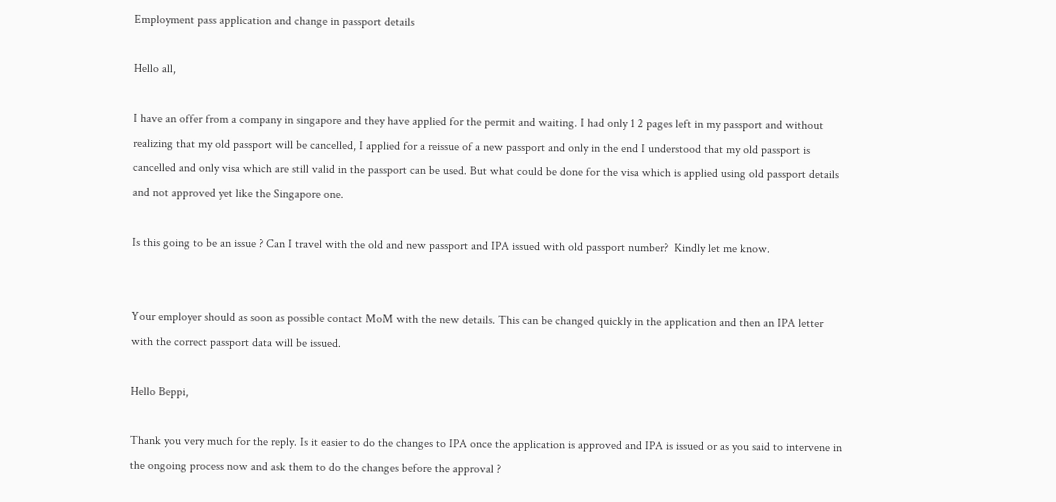Employment pass application and change in passport details

Hello all,

I have an offer from a company in singapore and they have applied for the permit and waiting. I had only 1 2 pages left in my passport and without realizing that my old passport will be cancelled, I applied for a reissue of a new passport and only in the end I understood that my old passport is cancelled and only visa which are still valid in the passport can be used. But what could be done for the visa which is applied using old passport details  and not approved yet like the Singapore one.

Is this going to be an issue ? Can I travel with the old and new passport and IPA issued with old passport number?  Kindly let me know.


Your employer should as soon as possible contact MoM with the new details. This can be changed quickly in the application and then an IPA letter with the correct passport data will be issued.

Hello Beppi,

Thank you very much for the reply. Is it easier to do the changes to IPA once the application is approved and IPA is issued or as you said to intervene in the ongoing process now and ask them to do the changes before the approval ?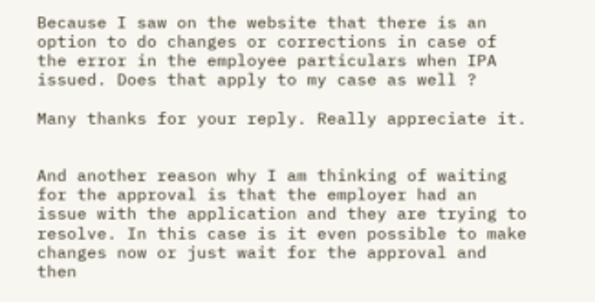Because I saw on the website that there is an option to do changes or corrections in case of the error in the employee particulars when IPA issued. Does that apply to my case as well ?

Many thanks for your reply. Really appreciate it.


And another reason why I am thinking of waiting for the approval is that the employer had an issue with the application and they are trying to resolve. In this case is it even possible to make changes now or just wait for the approval and then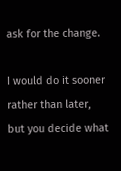ask for the change.

I would do it sooner rather than later, but you decide what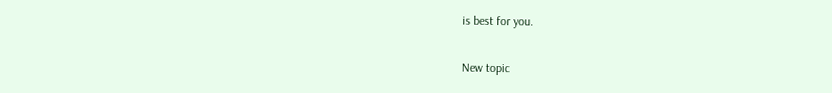is best for you.

New topic